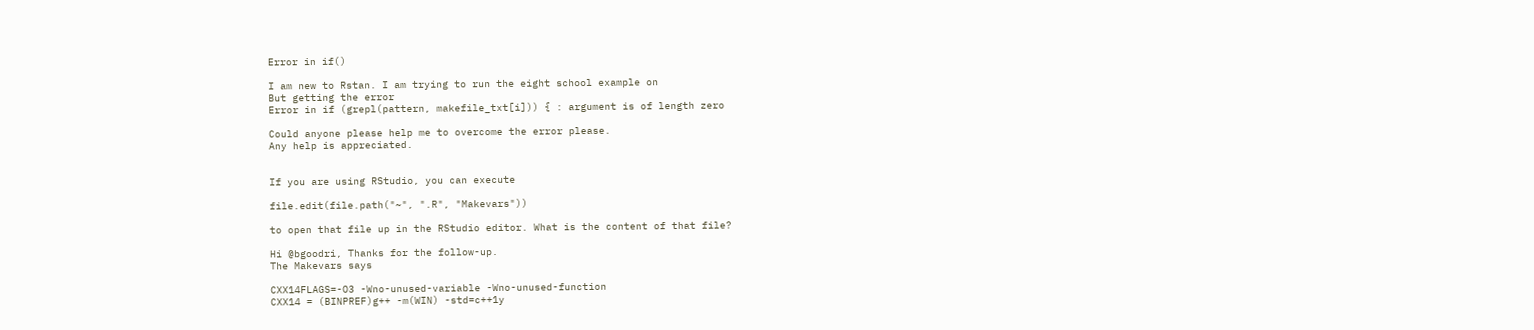Error in if()

I am new to Rstan. I am trying to run the eight school example on
But getting the error
Error in if (grepl(pattern, makefile_txt[i])) { : argument is of length zero

Could anyone please help me to overcome the error please.
Any help is appreciated.


If you are using RStudio, you can execute

file.edit(file.path("~", ".R", "Makevars"))

to open that file up in the RStudio editor. What is the content of that file?

Hi @bgoodri, Thanks for the follow-up.
The Makevars says

CXX14FLAGS=-O3 -Wno-unused-variable -Wno-unused-function
CXX14 = (BINPREF)g++ -m(WIN) -std=c++1y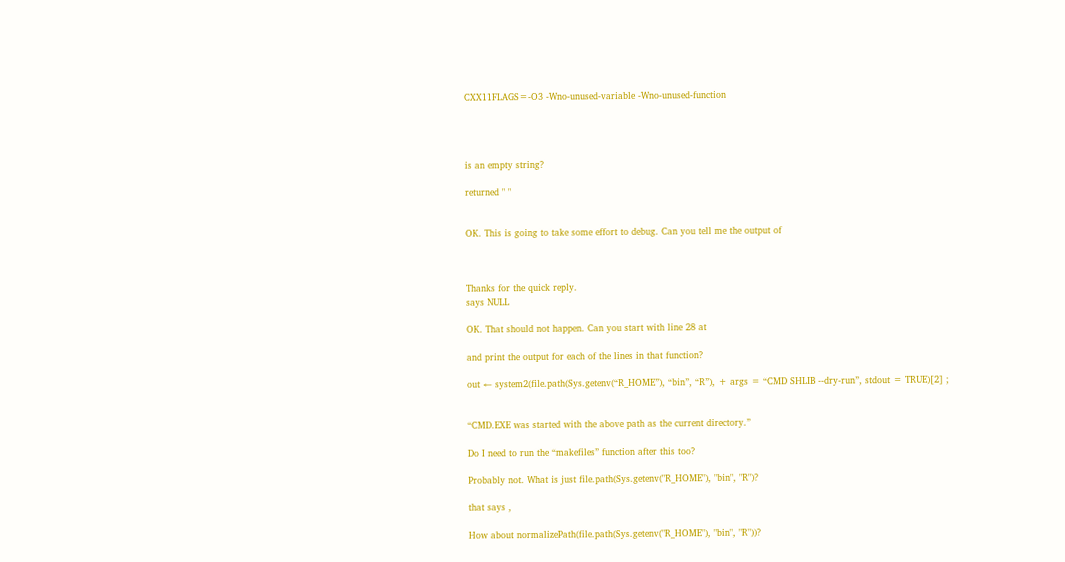CXX11FLAGS=-O3 -Wno-unused-variable -Wno-unused-function




is an empty string?

returned " "


OK. This is going to take some effort to debug. Can you tell me the output of



Thanks for the quick reply.
says NULL

OK. That should not happen. Can you start with line 28 at

and print the output for each of the lines in that function?

out ← system2(file.path(Sys.getenv(“R_HOME”), “bin”, “R”), + args = “CMD SHLIB --dry-run”, stdout = TRUE)[2] ;


“CMD.EXE was started with the above path as the current directory.”

Do I need to run the “makefiles” function after this too?

Probably not. What is just file.path(Sys.getenv("R_HOME"), "bin", "R")?

that says ,

How about normalizePath(file.path(Sys.getenv("R_HOME"), "bin", "R"))?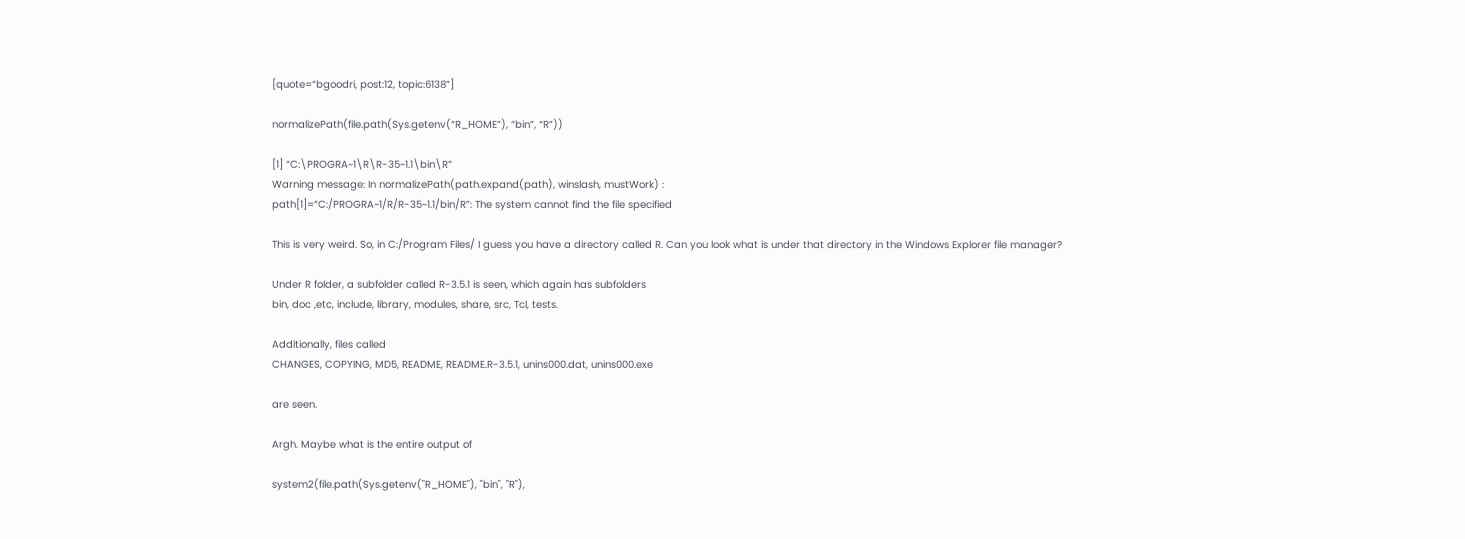[quote=“bgoodri, post:12, topic:6138”]

normalizePath(file.path(Sys.getenv(“R_HOME”), “bin”, “R”))

[1] “C:\PROGRA~1\R\R-35~1.1\bin\R”
Warning message: In normalizePath(path.expand(path), winslash, mustWork) :
path[1]=“C:/PROGRA~1/R/R-35~1.1/bin/R”: The system cannot find the file specified

This is very weird. So, in C:/Program Files/ I guess you have a directory called R. Can you look what is under that directory in the Windows Explorer file manager?

Under R folder, a subfolder called R-3.5.1 is seen, which again has subfolders
bin, doc ,etc, include, library, modules, share, src, Tcl, tests.

Additionally, files called
CHANGES, COPYING, MD5, README, README.R-3.5.1, unins000.dat, unins000.exe

are seen.

Argh. Maybe what is the entire output of

system2(file.path(Sys.getenv("R_HOME"), "bin", "R"),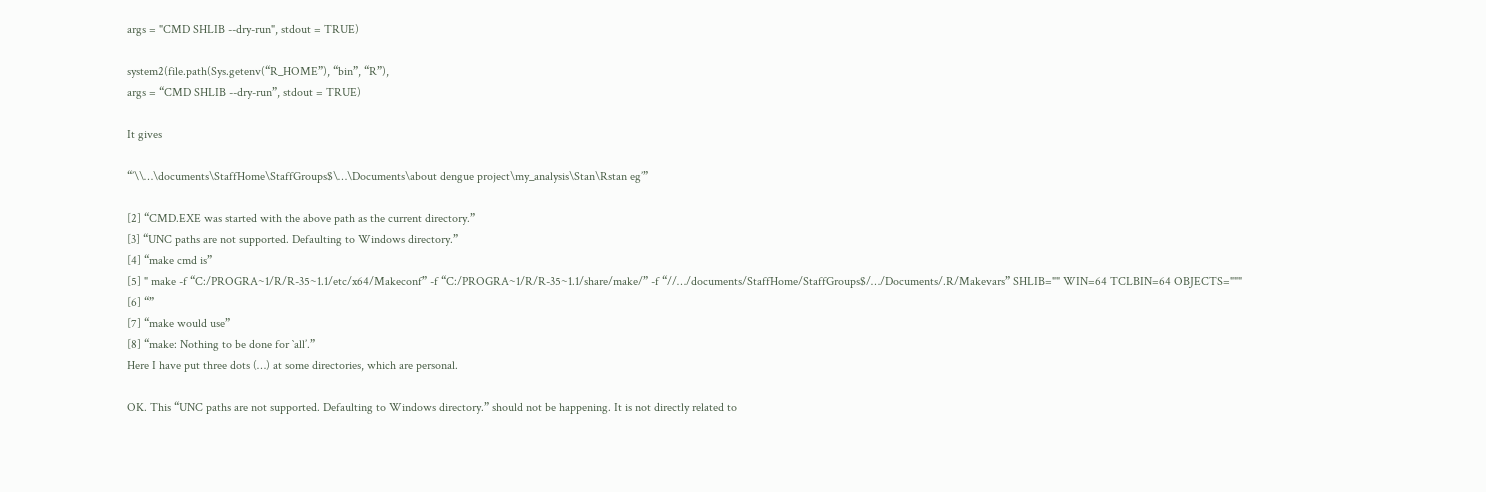args = "CMD SHLIB --dry-run", stdout = TRUE)

system2(file.path(Sys.getenv(“R_HOME”), “bin”, “R”),
args = “CMD SHLIB --dry-run”, stdout = TRUE)

It gives

“’\\…\documents\StaffHome\StaffGroups$\…\Documents\about dengue project\my_analysis\Stan\Rstan eg’”

[2] “CMD.EXE was started with the above path as the current directory.”
[3] “UNC paths are not supported. Defaulting to Windows directory.”
[4] “make cmd is”
[5] " make -f “C:/PROGRA~1/R/R-35~1.1/etc/x64/Makeconf” -f “C:/PROGRA~1/R/R-35~1.1/share/make/” -f “//…/documents/StaffHome/StaffGroups$/…/Documents/.R/Makevars” SHLIB="" WIN=64 TCLBIN=64 OBJECTS="""
[6] “”
[7] “make would use”
[8] “make: Nothing to be done for `all’.”
Here I have put three dots (…) at some directories, which are personal.

OK. This “UNC paths are not supported. Defaulting to Windows directory.” should not be happening. It is not directly related to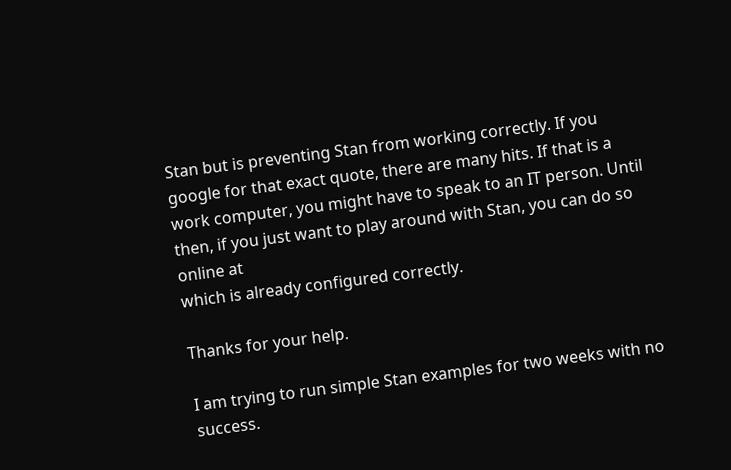Stan but is preventing Stan from working correctly. If you google for that exact quote, there are many hits. If that is a work computer, you might have to speak to an IT person. Until then, if you just want to play around with Stan, you can do so online at
which is already configured correctly.

Thanks for your help.

I am trying to run simple Stan examples for two weeks with no success.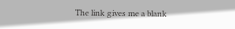The link gives me a blank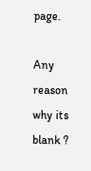page.

Any reason why its blank ?